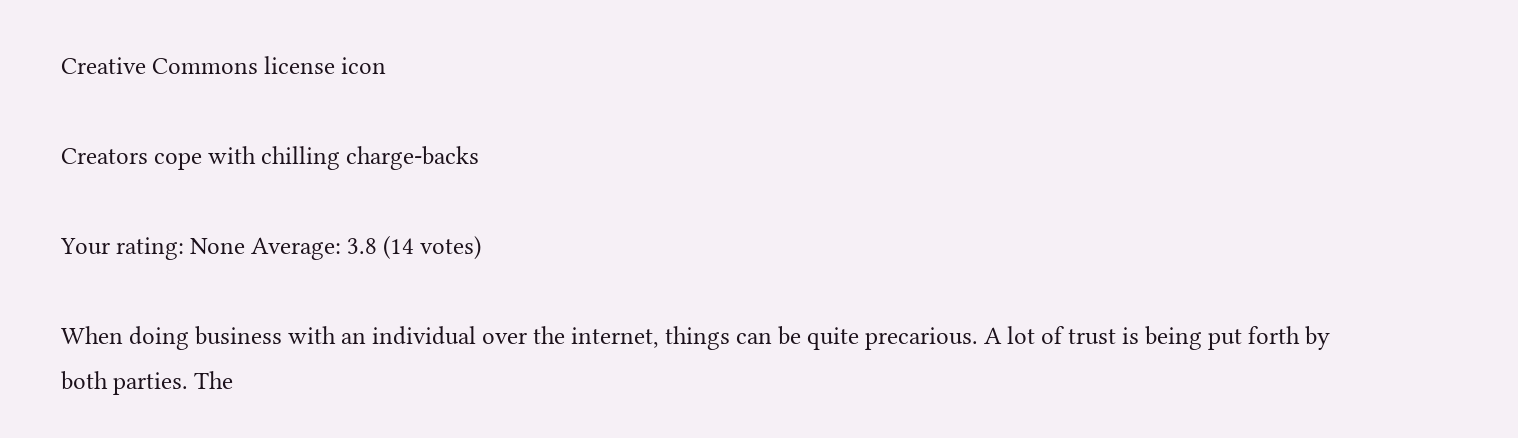Creative Commons license icon

Creators cope with chilling charge-backs

Your rating: None Average: 3.8 (14 votes)

When doing business with an individual over the internet, things can be quite precarious. A lot of trust is being put forth by both parties. The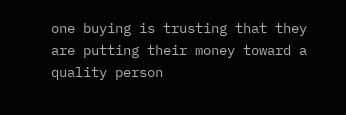one buying is trusting that they are putting their money toward a quality person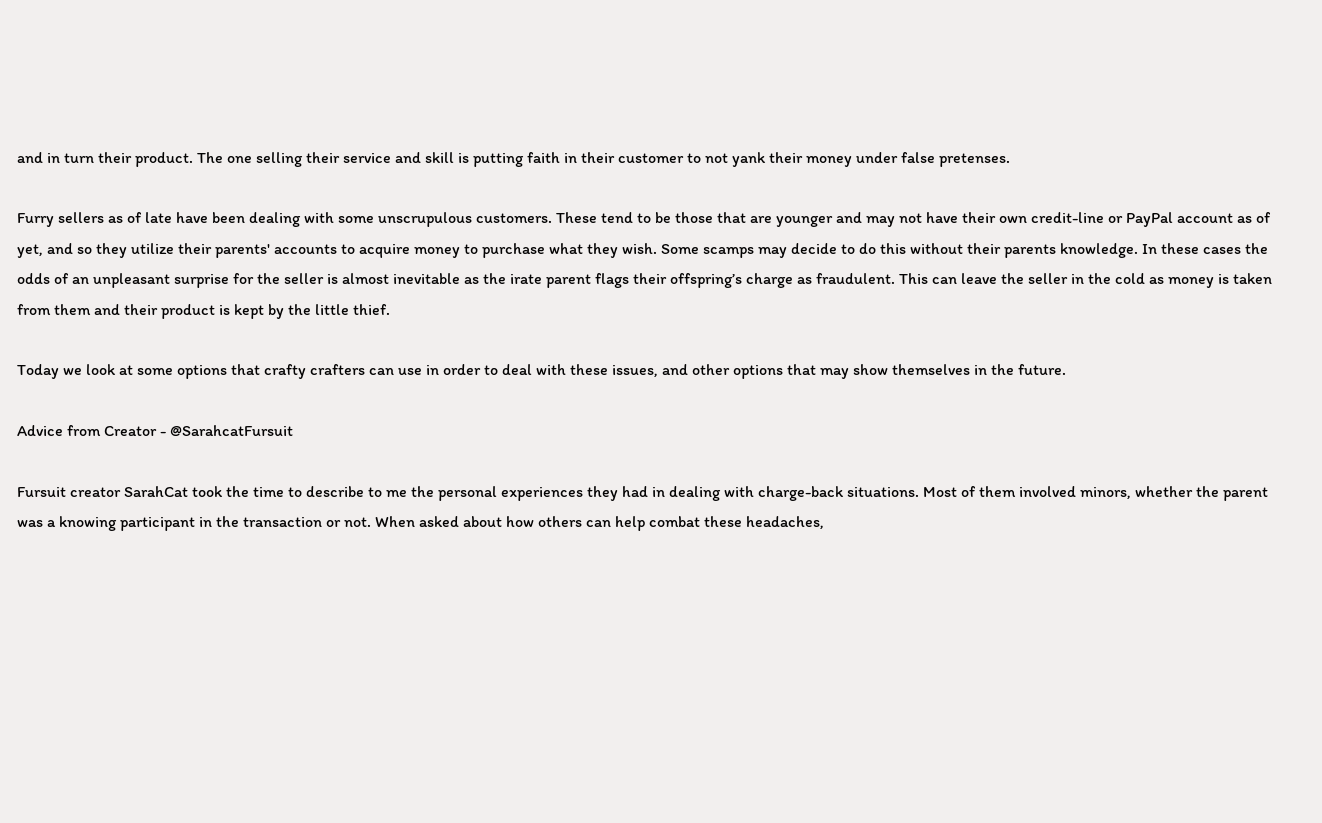and in turn their product. The one selling their service and skill is putting faith in their customer to not yank their money under false pretenses.

Furry sellers as of late have been dealing with some unscrupulous customers. These tend to be those that are younger and may not have their own credit-line or PayPal account as of yet, and so they utilize their parents' accounts to acquire money to purchase what they wish. Some scamps may decide to do this without their parents knowledge. In these cases the odds of an unpleasant surprise for the seller is almost inevitable as the irate parent flags their offspring’s charge as fraudulent. This can leave the seller in the cold as money is taken from them and their product is kept by the little thief.

Today we look at some options that crafty crafters can use in order to deal with these issues, and other options that may show themselves in the future.

Advice from Creator - @SarahcatFursuit

Fursuit creator SarahCat took the time to describe to me the personal experiences they had in dealing with charge-back situations. Most of them involved minors, whether the parent was a knowing participant in the transaction or not. When asked about how others can help combat these headaches,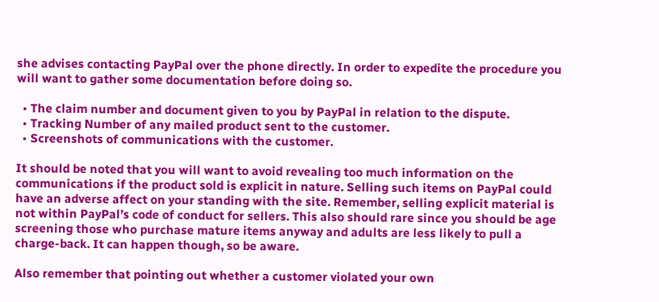she advises contacting PayPal over the phone directly. In order to expedite the procedure you will want to gather some documentation before doing so.

  • The claim number and document given to you by PayPal in relation to the dispute.
  • Tracking Number of any mailed product sent to the customer.
  • Screenshots of communications with the customer.

It should be noted that you will want to avoid revealing too much information on the communications if the product sold is explicit in nature. Selling such items on PayPal could have an adverse affect on your standing with the site. Remember, selling explicit material is not within PayPal’s code of conduct for sellers. This also should rare since you should be age screening those who purchase mature items anyway and adults are less likely to pull a charge-back. It can happen though, so be aware.

Also remember that pointing out whether a customer violated your own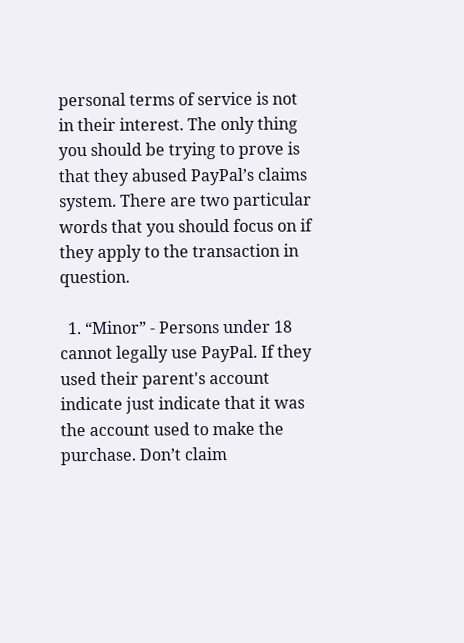personal terms of service is not in their interest. The only thing you should be trying to prove is that they abused PayPal’s claims system. There are two particular words that you should focus on if they apply to the transaction in question.

  1. “Minor” - Persons under 18 cannot legally use PayPal. If they used their parent's account indicate just indicate that it was the account used to make the purchase. Don’t claim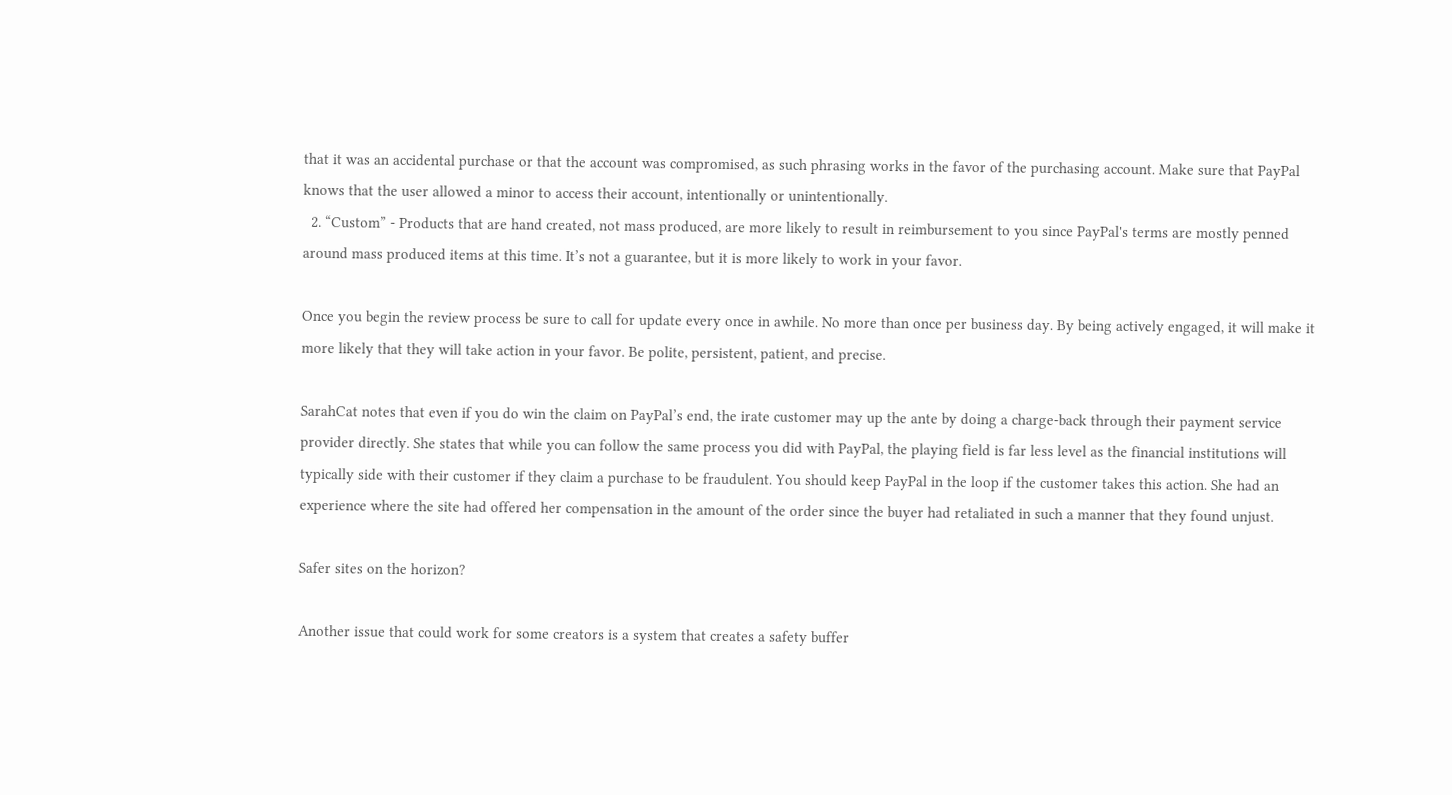that it was an accidental purchase or that the account was compromised, as such phrasing works in the favor of the purchasing account. Make sure that PayPal knows that the user allowed a minor to access their account, intentionally or unintentionally.
  2. “Custom” - Products that are hand created, not mass produced, are more likely to result in reimbursement to you since PayPal's terms are mostly penned around mass produced items at this time. It’s not a guarantee, but it is more likely to work in your favor.

Once you begin the review process be sure to call for update every once in awhile. No more than once per business day. By being actively engaged, it will make it more likely that they will take action in your favor. Be polite, persistent, patient, and precise.

SarahCat notes that even if you do win the claim on PayPal’s end, the irate customer may up the ante by doing a charge-back through their payment service provider directly. She states that while you can follow the same process you did with PayPal, the playing field is far less level as the financial institutions will typically side with their customer if they claim a purchase to be fraudulent. You should keep PayPal in the loop if the customer takes this action. She had an experience where the site had offered her compensation in the amount of the order since the buyer had retaliated in such a manner that they found unjust.

Safer sites on the horizon?

Another issue that could work for some creators is a system that creates a safety buffer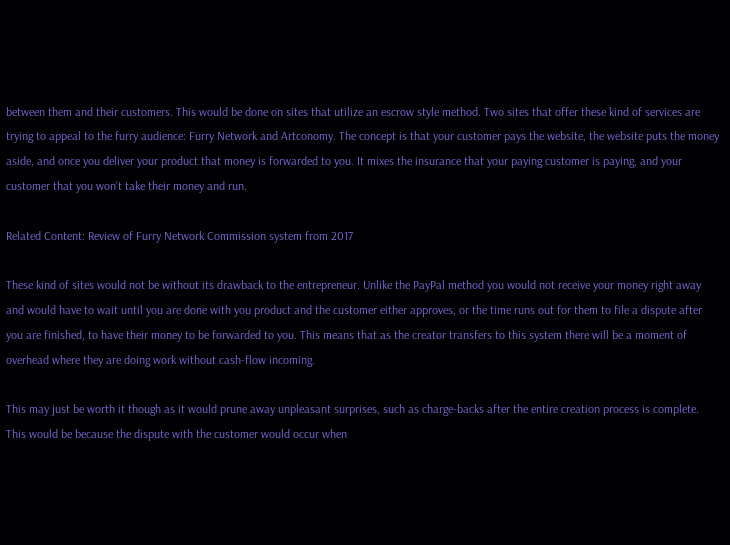between them and their customers. This would be done on sites that utilize an escrow style method. Two sites that offer these kind of services are trying to appeal to the furry audience: Furry Network and Artconomy. The concept is that your customer pays the website, the website puts the money aside, and once you deliver your product that money is forwarded to you. It mixes the insurance that your paying customer is paying, and your customer that you won’t take their money and run.

Related Content: Review of Furry Network Commission system from 2017

These kind of sites would not be without its drawback to the entrepreneur. Unlike the PayPal method you would not receive your money right away and would have to wait until you are done with you product and the customer either approves, or the time runs out for them to file a dispute after you are finished, to have their money to be forwarded to you. This means that as the creator transfers to this system there will be a moment of overhead where they are doing work without cash-flow incoming.

This may just be worth it though as it would prune away unpleasant surprises, such as charge-backs after the entire creation process is complete. This would be because the dispute with the customer would occur when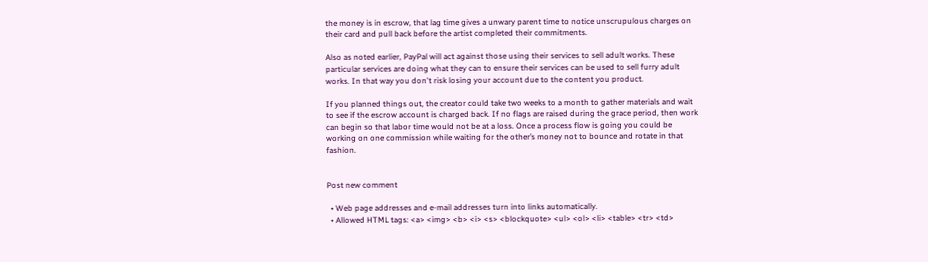the money is in escrow, that lag time gives a unwary parent time to notice unscrupulous charges on their card and pull back before the artist completed their commitments.

Also as noted earlier, PayPal will act against those using their services to sell adult works. These particular services are doing what they can to ensure their services can be used to sell furry adult works. In that way you don't risk losing your account due to the content you product.

If you planned things out, the creator could take two weeks to a month to gather materials and wait to see if the escrow account is charged back. If no flags are raised during the grace period, then work can begin so that labor time would not be at a loss. Once a process flow is going you could be working on one commission while waiting for the other’s money not to bounce and rotate in that fashion.


Post new comment

  • Web page addresses and e-mail addresses turn into links automatically.
  • Allowed HTML tags: <a> <img> <b> <i> <s> <blockquote> <ul> <ol> <li> <table> <tr> <td>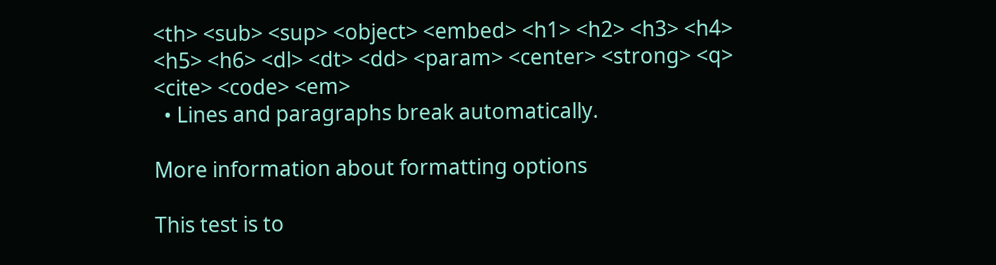<th> <sub> <sup> <object> <embed> <h1> <h2> <h3> <h4> <h5> <h6> <dl> <dt> <dd> <param> <center> <strong> <q> <cite> <code> <em>
  • Lines and paragraphs break automatically.

More information about formatting options

This test is to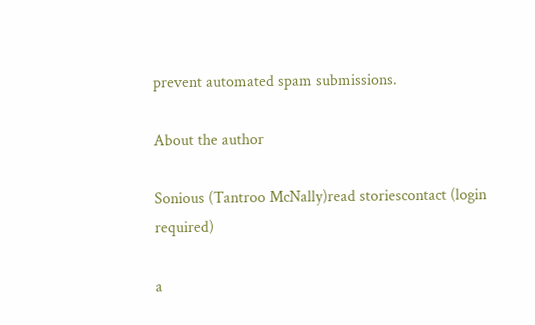prevent automated spam submissions.

About the author

Sonious (Tantroo McNally)read storiescontact (login required)

a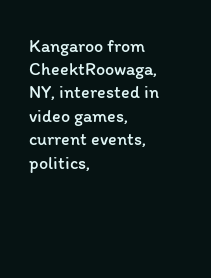Kangaroo from CheektRoowaga, NY, interested in video games, current events, politics,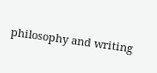philosophy and writing